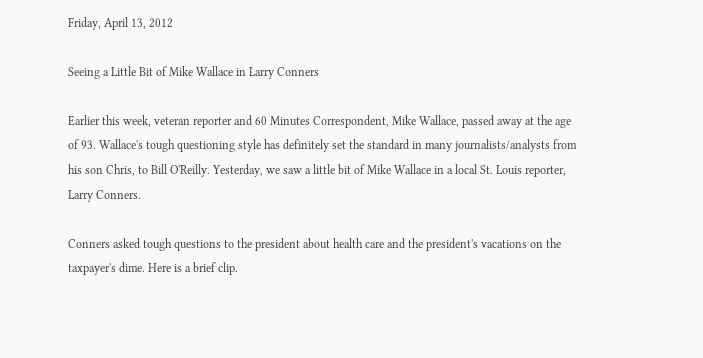Friday, April 13, 2012

Seeing a Little Bit of Mike Wallace in Larry Conners

Earlier this week, veteran reporter and 60 Minutes Correspondent, Mike Wallace, passed away at the age of 93. Wallace's tough questioning style has definitely set the standard in many journalists/analysts from his son Chris, to Bill O'Reilly. Yesterday, we saw a little bit of Mike Wallace in a local St. Louis reporter, Larry Conners.

Conners asked tough questions to the president about health care and the president's vacations on the taxpayer's dime. Here is a brief clip.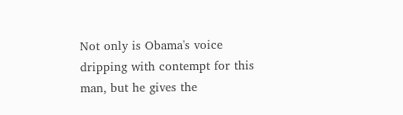Not only is Obama's voice dripping with contempt for this man, but he gives the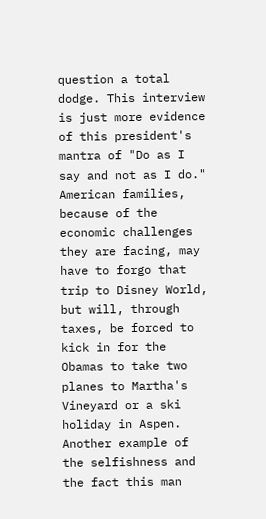question a total dodge. This interview is just more evidence of this president's mantra of "Do as I say and not as I do." American families, because of the economic challenges they are facing, may have to forgo that trip to Disney World, but will, through taxes, be forced to kick in for the Obamas to take two planes to Martha's Vineyard or a ski holiday in Aspen. Another example of the selfishness and the fact this man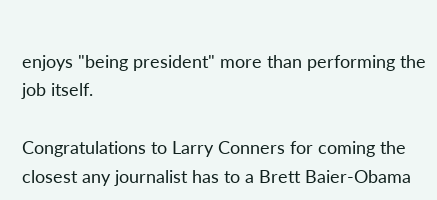enjoys "being president" more than performing the job itself.

Congratulations to Larry Conners for coming the closest any journalist has to a Brett Baier-Obama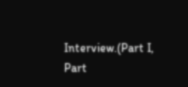Interview.(Part I, Part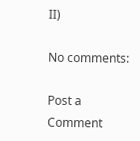II)

No comments:

Post a Comment